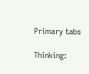Primary tabs

Thinking: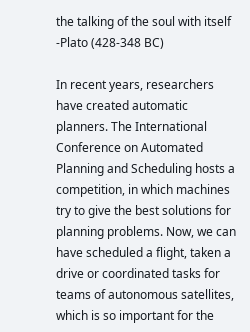the talking of the soul with itself
-Plato (428-348 BC)

In recent years, researchers have created automatic planners. The International Conference on Automated Planning and Scheduling hosts a competition, in which machines try to give the best solutions for planning problems. Now, we can have scheduled a flight, taken a drive or coordinated tasks for teams of autonomous satellites, which is so important for the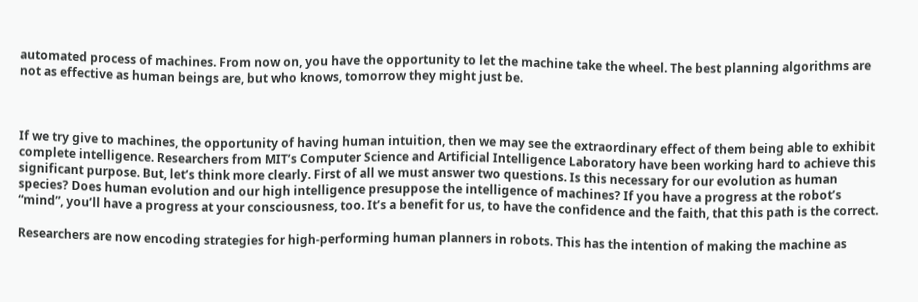automated process of machines. From now on, you have the opportunity to let the machine take the wheel. The best planning algorithms are not as effective as human beings are, but who knows, tomorrow they might just be.



If we try give to machines, the opportunity of having human intuition, then we may see the extraordinary effect of them being able to exhibit complete intelligence. Researchers from MIT’s Computer Science and Artificial Intelligence Laboratory have been working hard to achieve this significant purpose. But, let’s think more clearly. First of all we must answer two questions. Is this necessary for our evolution as human species? Does human evolution and our high intelligence presuppose the intelligence of machines? If you have a progress at the robot’s “mind”, you’ll have a progress at your consciousness, too. It’s a benefit for us, to have the confidence and the faith, that this path is the correct.

Researchers are now encoding strategies for high-performing human planners in robots. This has the intention of making the machine as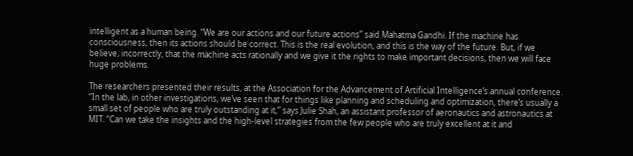intelligent as a human being. “We are our actions and our future actions” said Mahatma Gandhi. If the machine has consciousness, then its actions should be correct. This is the real evolution, and this is the way of the future. But, if we believe, incorrectly, that the machine acts rationally and we give it the rights to make important decisions, then we will face huge problems.

The researchers presented their results, at the Association for the Advancement of Artificial Intelligence’s annual conference. “In the lab, in other investigations, we’ve seen that for things like planning and scheduling and optimization, there’s usually a small set of people who are truly outstanding at it,” says Julie Shah, an assistant professor of aeronautics and astronautics at MIT. “Can we take the insights and the high-level strategies from the few people who are truly excellent at it and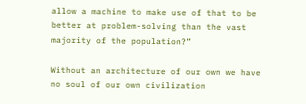allow a machine to make use of that to be better at problem-solving than the vast majority of the population?”

Without an architecture of our own we have no soul of our own civilization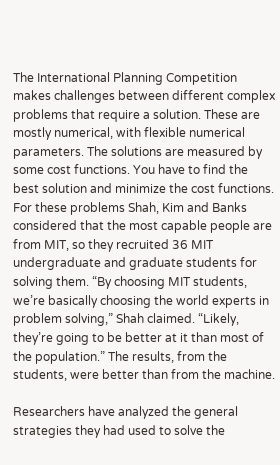The International Planning Competition makes challenges between different complex problems that require a solution. These are mostly numerical, with flexible numerical parameters. The solutions are measured by some cost functions. You have to find the best solution and minimize the cost functions. For these problems Shah, Kim and Banks considered that the most capable people are from MIT, so they recruited 36 MIT undergraduate and graduate students for solving them. “By choosing MIT students, we’re basically choosing the world experts in problem solving,” Shah claimed. “Likely, they’re going to be better at it than most of the population.” The results, from the students, were better than from the machine.

Researchers have analyzed the general strategies they had used to solve the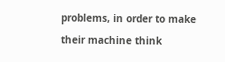problems, in order to make their machine think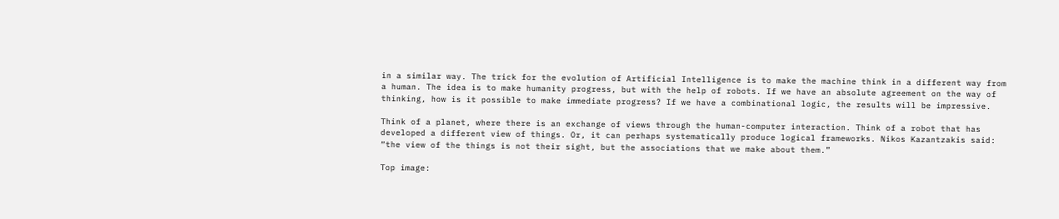in a similar way. The trick for the evolution of Artificial Intelligence is to make the machine think in a different way from a human. The idea is to make humanity progress, but with the help of robots. If we have an absolute agreement on the way of thinking, how is it possible to make immediate progress? If we have a combinational logic, the results will be impressive.

Think of a planet, where there is an exchange of views through the human-computer interaction. Think of a robot that has developed a different view of things. Or, it can perhaps systematically produce logical frameworks. Nikos Kazantzakis said: “the view of the things is not their sight, but the associations that we make about them.”

Top image: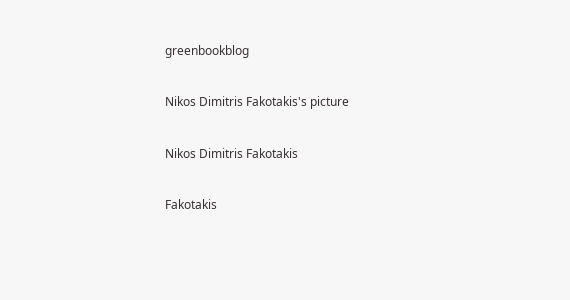greenbookblog

Nikos Dimitris Fakotakis's picture

Nikos Dimitris Fakotakis

Fakotakis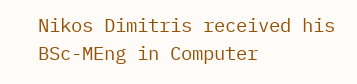Nikos Dimitris received his BSc-MEng in Computer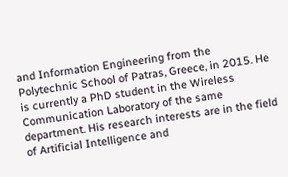and Information Engineering from the Polytechnic School of Patras, Greece, in 2015. He is currently a PhD student in the Wireless Communication Laboratory of the same department. His research interests are in the field of Artificial Intelligence and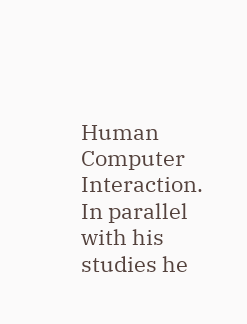Human Computer Interaction. In parallel with his studies he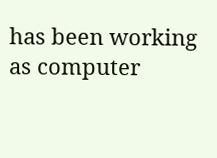has been working as computer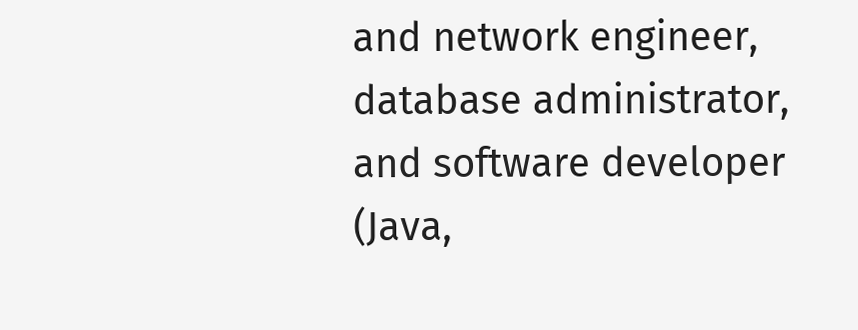and network engineer, database administrator, and software developer (Java,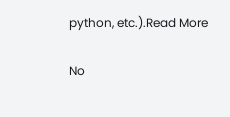python, etc.).Read More

No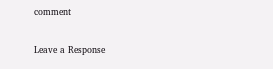comment

Leave a Response